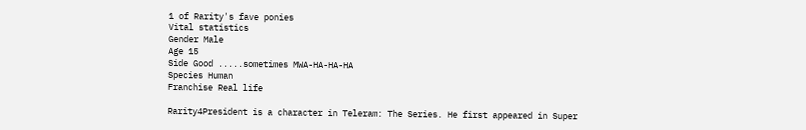1 of Rarity's fave ponies
Vital statistics
Gender Male
Age 15
Side Good .....sometimes MWA-HA-HA-HA
Species Human
Franchise Real life

Rarity4President is a character in Teleram: The Series. He first appeared in Super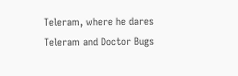Teleram, where he dares Teleram and Doctor Bugs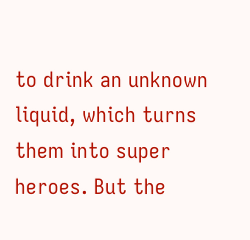to drink an unknown liquid, which turns them into super heroes. But the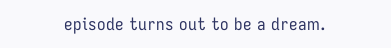episode turns out to be a dream.